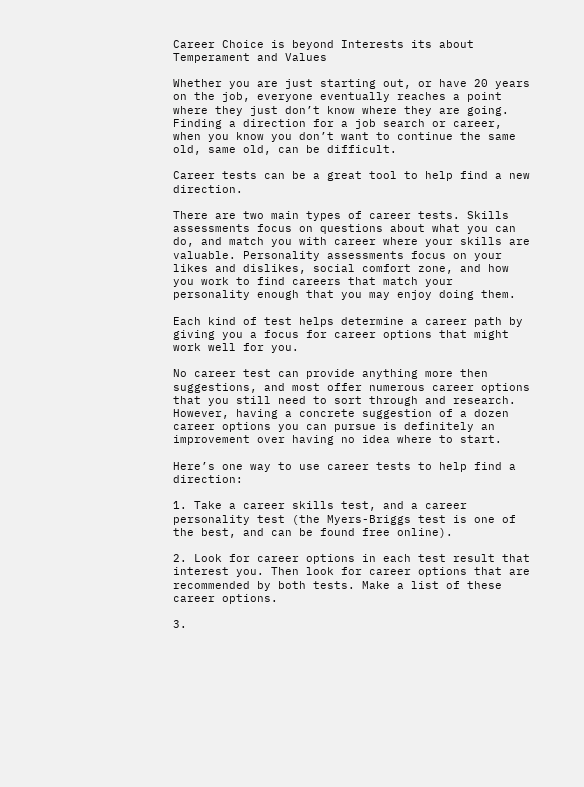Career Choice is beyond Interests its about Temperament and Values

Whether you are just starting out, or have 20 years on the job, everyone eventually reaches a point where they just don’t know where they are going. Finding a direction for a job search or career, when you know you don’t want to continue the same old, same old, can be difficult.

Career tests can be a great tool to help find a new direction.

There are two main types of career tests. Skills assessments focus on questions about what you can do, and match you with career where your skills are valuable. Personality assessments focus on your likes and dislikes, social comfort zone, and how you work to find careers that match your personality enough that you may enjoy doing them.

Each kind of test helps determine a career path by giving you a focus for career options that might work well for you.

No career test can provide anything more then suggestions, and most offer numerous career options that you still need to sort through and research. However, having a concrete suggestion of a dozen career options you can pursue is definitely an improvement over having no idea where to start.

Here’s one way to use career tests to help find a direction:

1. Take a career skills test, and a career personality test (the Myers-Briggs test is one of the best, and can be found free online).

2. Look for career options in each test result that interest you. Then look for career options that are recommended by both tests. Make a list of these career options.

3.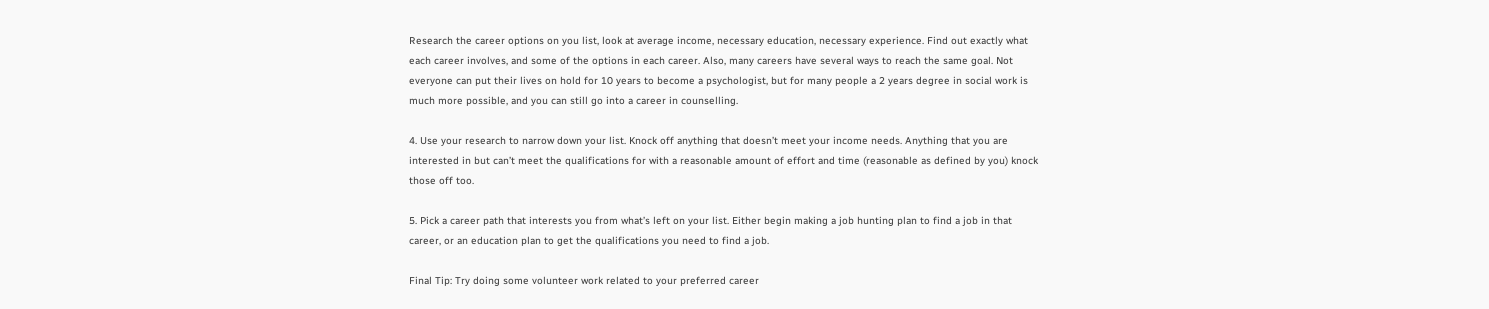Research the career options on you list, look at average income, necessary education, necessary experience. Find out exactly what each career involves, and some of the options in each career. Also, many careers have several ways to reach the same goal. Not everyone can put their lives on hold for 10 years to become a psychologist, but for many people a 2 years degree in social work is much more possible, and you can still go into a career in counselling.

4. Use your research to narrow down your list. Knock off anything that doesn’t meet your income needs. Anything that you are interested in but can’t meet the qualifications for with a reasonable amount of effort and time (reasonable as defined by you) knock those off too.

5. Pick a career path that interests you from what’s left on your list. Either begin making a job hunting plan to find a job in that career, or an education plan to get the qualifications you need to find a job.

Final Tip: Try doing some volunteer work related to your preferred career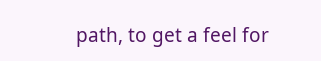path, to get a feel for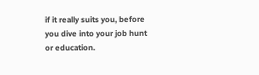if it really suits you, before you dive into your job hunt or education.